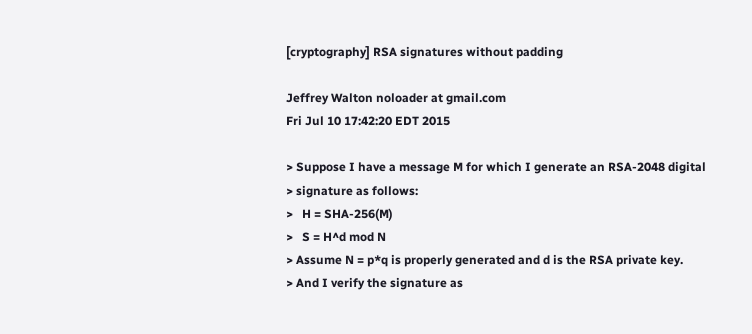[cryptography] RSA signatures without padding

Jeffrey Walton noloader at gmail.com
Fri Jul 10 17:42:20 EDT 2015

> Suppose I have a message M for which I generate an RSA-2048 digital
> signature as follows:
>   H = SHA-256(M)
>   S = H^d mod N
> Assume N = p*q is properly generated and d is the RSA private key.
> And I verify the signature as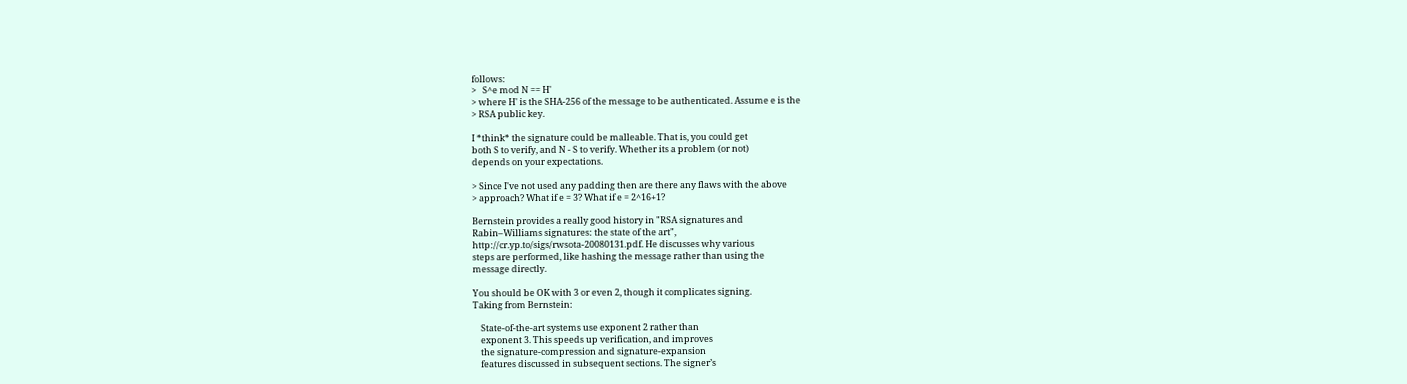follows:
>   S^e mod N == H'
> where H' is the SHA-256 of the message to be authenticated. Assume e is the
> RSA public key.

I *think* the signature could be malleable. That is, you could get
both S to verify, and N - S to verify. Whether its a problem (or not)
depends on your expectations.

> Since I've not used any padding then are there any flaws with the above
> approach? What if e = 3? What if e = 2^16+1?

Bernstein provides a really good history in "RSA signatures and
Rabin–Williams signatures: the state of the art",
http://cr.yp.to/sigs/rwsota-20080131.pdf. He discusses why various
steps are performed, like hashing the message rather than using the
message directly.

You should be OK with 3 or even 2, though it complicates signing.
Taking from Bernstein:

    State-of-the-art systems use exponent 2 rather than
    exponent 3. This speeds up verification, and improves
    the signature-compression and signature-expansion
    features discussed in subsequent sections. The signer’s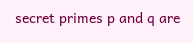secret primes p and q are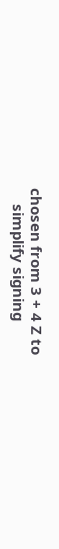chosen from 3 + 4 Z to
    simplify signing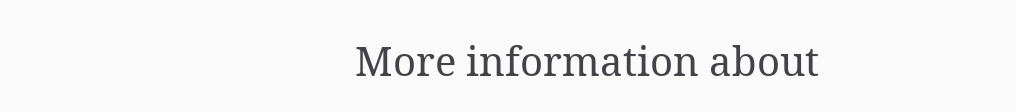More information about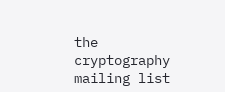the cryptography mailing list